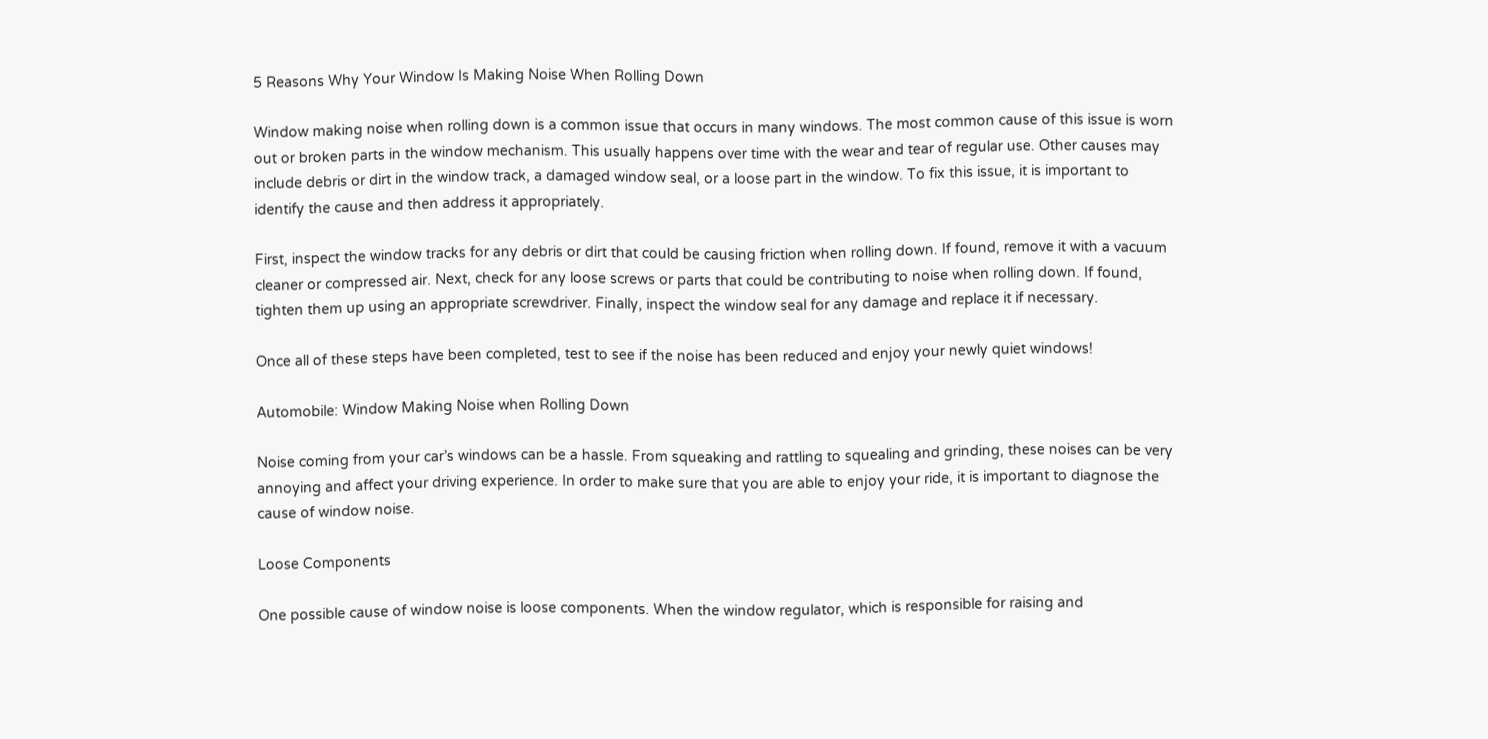5 Reasons Why Your Window Is Making Noise When Rolling Down

Window making noise when rolling down is a common issue that occurs in many windows. The most common cause of this issue is worn out or broken parts in the window mechanism. This usually happens over time with the wear and tear of regular use. Other causes may include debris or dirt in the window track, a damaged window seal, or a loose part in the window. To fix this issue, it is important to identify the cause and then address it appropriately.

First, inspect the window tracks for any debris or dirt that could be causing friction when rolling down. If found, remove it with a vacuum cleaner or compressed air. Next, check for any loose screws or parts that could be contributing to noise when rolling down. If found, tighten them up using an appropriate screwdriver. Finally, inspect the window seal for any damage and replace it if necessary.

Once all of these steps have been completed, test to see if the noise has been reduced and enjoy your newly quiet windows!

Automobile: Window Making Noise when Rolling Down

Noise coming from your car’s windows can be a hassle. From squeaking and rattling to squealing and grinding, these noises can be very annoying and affect your driving experience. In order to make sure that you are able to enjoy your ride, it is important to diagnose the cause of window noise.

Loose Components

One possible cause of window noise is loose components. When the window regulator, which is responsible for raising and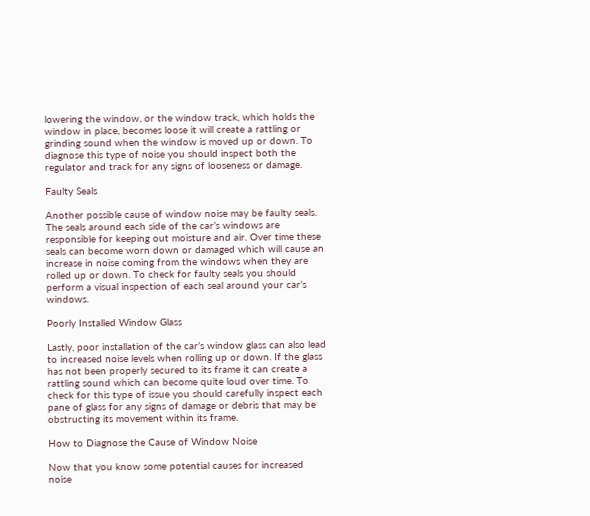lowering the window, or the window track, which holds the window in place, becomes loose it will create a rattling or grinding sound when the window is moved up or down. To diagnose this type of noise you should inspect both the regulator and track for any signs of looseness or damage.

Faulty Seals

Another possible cause of window noise may be faulty seals. The seals around each side of the car’s windows are responsible for keeping out moisture and air. Over time these seals can become worn down or damaged which will cause an increase in noise coming from the windows when they are rolled up or down. To check for faulty seals you should perform a visual inspection of each seal around your car’s windows.

Poorly Installed Window Glass

Lastly, poor installation of the car’s window glass can also lead to increased noise levels when rolling up or down. If the glass has not been properly secured to its frame it can create a rattling sound which can become quite loud over time. To check for this type of issue you should carefully inspect each pane of glass for any signs of damage or debris that may be obstructing its movement within its frame.

How to Diagnose the Cause of Window Noise

Now that you know some potential causes for increased noise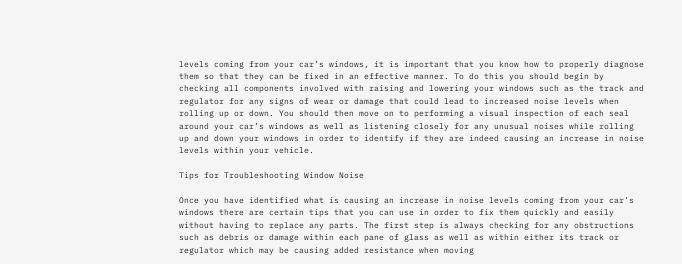levels coming from your car’s windows, it is important that you know how to properly diagnose them so that they can be fixed in an effective manner. To do this you should begin by checking all components involved with raising and lowering your windows such as the track and regulator for any signs of wear or damage that could lead to increased noise levels when rolling up or down. You should then move on to performing a visual inspection of each seal around your car’s windows as well as listening closely for any unusual noises while rolling up and down your windows in order to identify if they are indeed causing an increase in noise levels within your vehicle.

Tips for Troubleshooting Window Noise

Once you have identified what is causing an increase in noise levels coming from your car’s windows there are certain tips that you can use in order to fix them quickly and easily without having to replace any parts. The first step is always checking for any obstructions such as debris or damage within each pane of glass as well as within either its track or regulator which may be causing added resistance when moving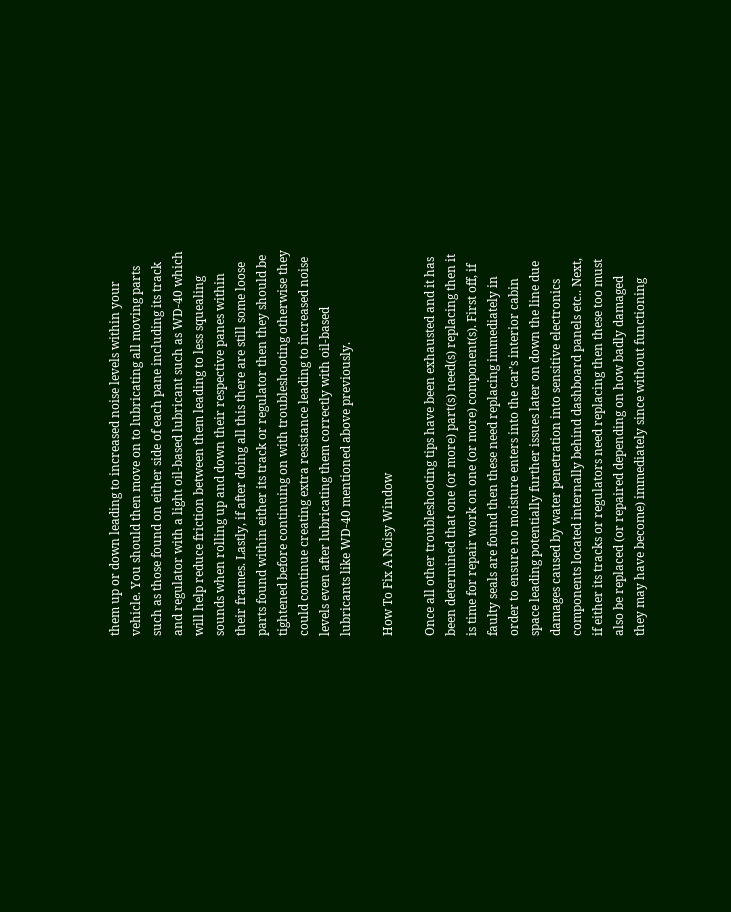them up or down leading to increased noise levels within your vehicle. You should then move on to lubricating all moving parts such as those found on either side of each pane including its track and regulator with a light oil-based lubricant such as WD-40 which will help reduce friction between them leading to less squealing sounds when rolling up and down their respective panes within their frames. Lastly, if after doing all this there are still some loose parts found within either its track or regulator then they should be tightened before continuing on with troubleshooting otherwise they could continue creating extra resistance leading to increased noise levels even after lubricating them correctly with oil-based lubricants like WD-40 mentioned above previously.

How To Fix A Noisy Window

Once all other troubleshooting tips have been exhausted and it has been determined that one (or more) part(s) need(s) replacing then it is time for repair work on one (or more) component(s). First off, if faulty seals are found then these need replacing immediately in order to ensure no moisture enters into the car’s interior cabin space leading potentially further issues later on down the line due damages caused by water penetration into sensitive electronics components located internally behind dashboard panels etc.. Next, if either its tracks or regulators need replacing then these too must also be replaced (or repaired depending on how badly damaged they may have become) immediately since without functioning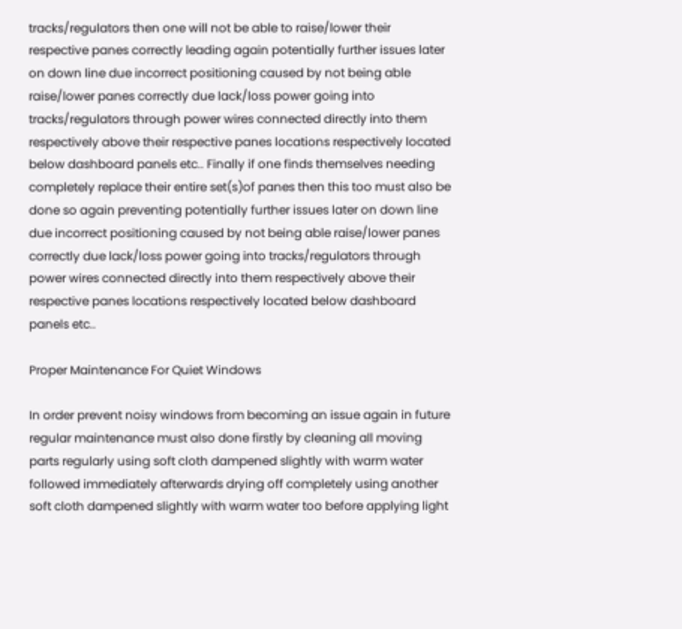tracks/regulators then one will not be able to raise/lower their respective panes correctly leading again potentially further issues later on down line due incorrect positioning caused by not being able raise/lower panes correctly due lack/loss power going into tracks/regulators through power wires connected directly into them respectively above their respective panes locations respectively located below dashboard panels etc.. Finally if one finds themselves needing completely replace their entire set(s)of panes then this too must also be done so again preventing potentially further issues later on down line due incorrect positioning caused by not being able raise/lower panes correctly due lack/loss power going into tracks/regulators through power wires connected directly into them respectively above their respective panes locations respectively located below dashboard panels etc..

Proper Maintenance For Quiet Windows

In order prevent noisy windows from becoming an issue again in future regular maintenance must also done firstly by cleaning all moving parts regularly using soft cloth dampened slightly with warm water followed immediately afterwards drying off completely using another soft cloth dampened slightly with warm water too before applying light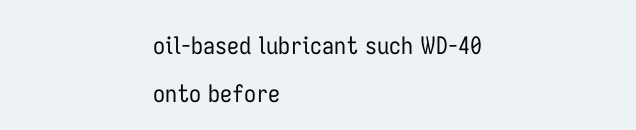oil-based lubricant such WD-40 onto before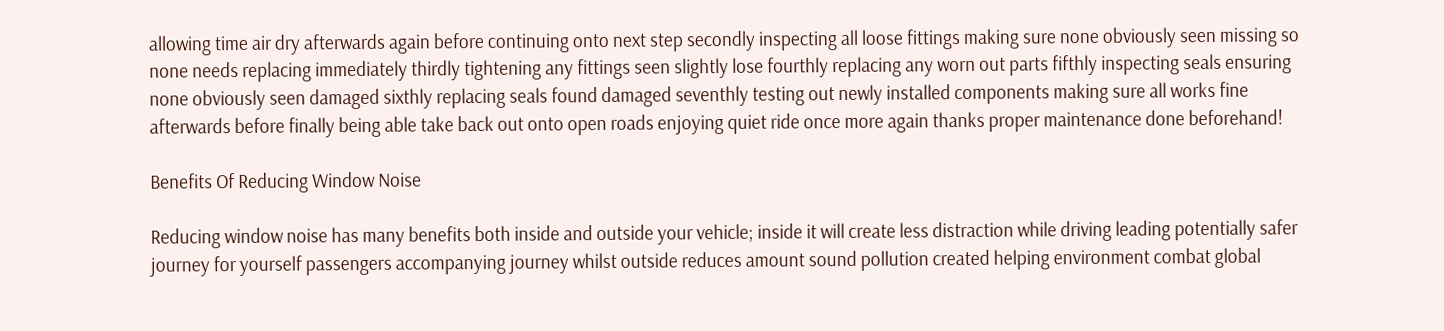allowing time air dry afterwards again before continuing onto next step secondly inspecting all loose fittings making sure none obviously seen missing so none needs replacing immediately thirdly tightening any fittings seen slightly lose fourthly replacing any worn out parts fifthly inspecting seals ensuring none obviously seen damaged sixthly replacing seals found damaged seventhly testing out newly installed components making sure all works fine afterwards before finally being able take back out onto open roads enjoying quiet ride once more again thanks proper maintenance done beforehand!

Benefits Of Reducing Window Noise

Reducing window noise has many benefits both inside and outside your vehicle; inside it will create less distraction while driving leading potentially safer journey for yourself passengers accompanying journey whilst outside reduces amount sound pollution created helping environment combat global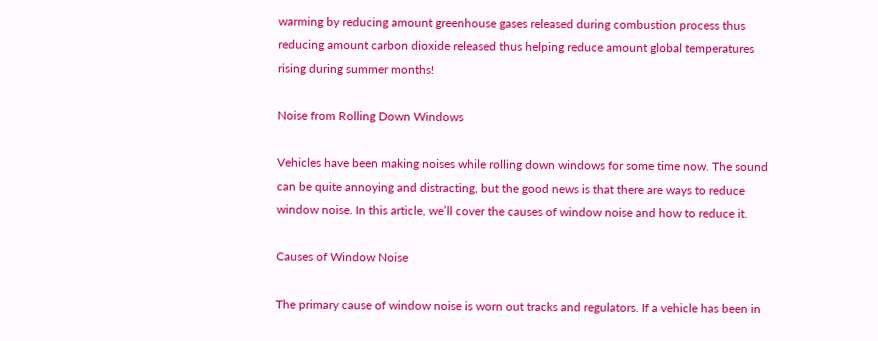warming by reducing amount greenhouse gases released during combustion process thus reducing amount carbon dioxide released thus helping reduce amount global temperatures rising during summer months!

Noise from Rolling Down Windows

Vehicles have been making noises while rolling down windows for some time now. The sound can be quite annoying and distracting, but the good news is that there are ways to reduce window noise. In this article, we’ll cover the causes of window noise and how to reduce it.

Causes of Window Noise

The primary cause of window noise is worn out tracks and regulators. If a vehicle has been in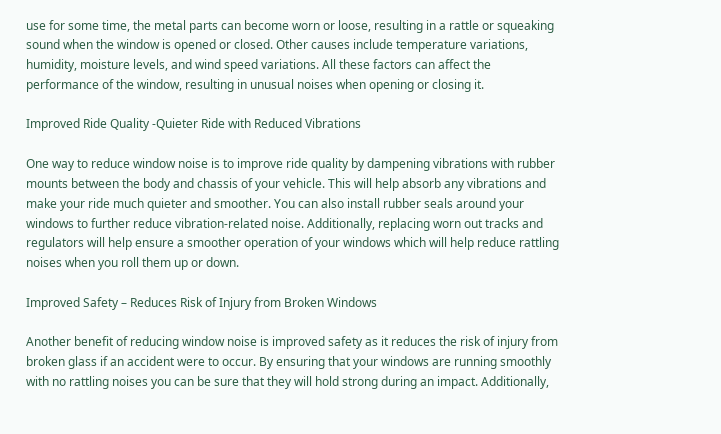use for some time, the metal parts can become worn or loose, resulting in a rattle or squeaking sound when the window is opened or closed. Other causes include temperature variations, humidity, moisture levels, and wind speed variations. All these factors can affect the performance of the window, resulting in unusual noises when opening or closing it.

Improved Ride Quality -Quieter Ride with Reduced Vibrations

One way to reduce window noise is to improve ride quality by dampening vibrations with rubber mounts between the body and chassis of your vehicle. This will help absorb any vibrations and make your ride much quieter and smoother. You can also install rubber seals around your windows to further reduce vibration-related noise. Additionally, replacing worn out tracks and regulators will help ensure a smoother operation of your windows which will help reduce rattling noises when you roll them up or down.

Improved Safety – Reduces Risk of Injury from Broken Windows

Another benefit of reducing window noise is improved safety as it reduces the risk of injury from broken glass if an accident were to occur. By ensuring that your windows are running smoothly with no rattling noises you can be sure that they will hold strong during an impact. Additionally,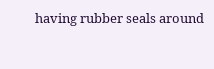having rubber seals around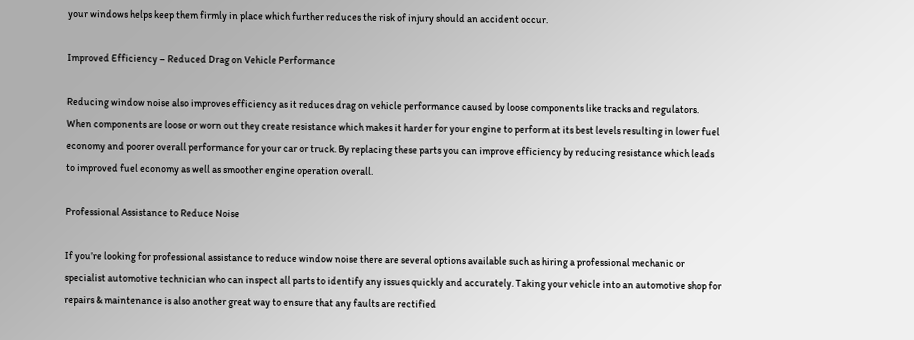your windows helps keep them firmly in place which further reduces the risk of injury should an accident occur.

Improved Efficiency – Reduced Drag on Vehicle Performance

Reducing window noise also improves efficiency as it reduces drag on vehicle performance caused by loose components like tracks and regulators. When components are loose or worn out they create resistance which makes it harder for your engine to perform at its best levels resulting in lower fuel economy and poorer overall performance for your car or truck. By replacing these parts you can improve efficiency by reducing resistance which leads to improved fuel economy as well as smoother engine operation overall.

Professional Assistance to Reduce Noise

If you’re looking for professional assistance to reduce window noise there are several options available such as hiring a professional mechanic or specialist automotive technician who can inspect all parts to identify any issues quickly and accurately. Taking your vehicle into an automotive shop for repairs & maintenance is also another great way to ensure that any faults are rectified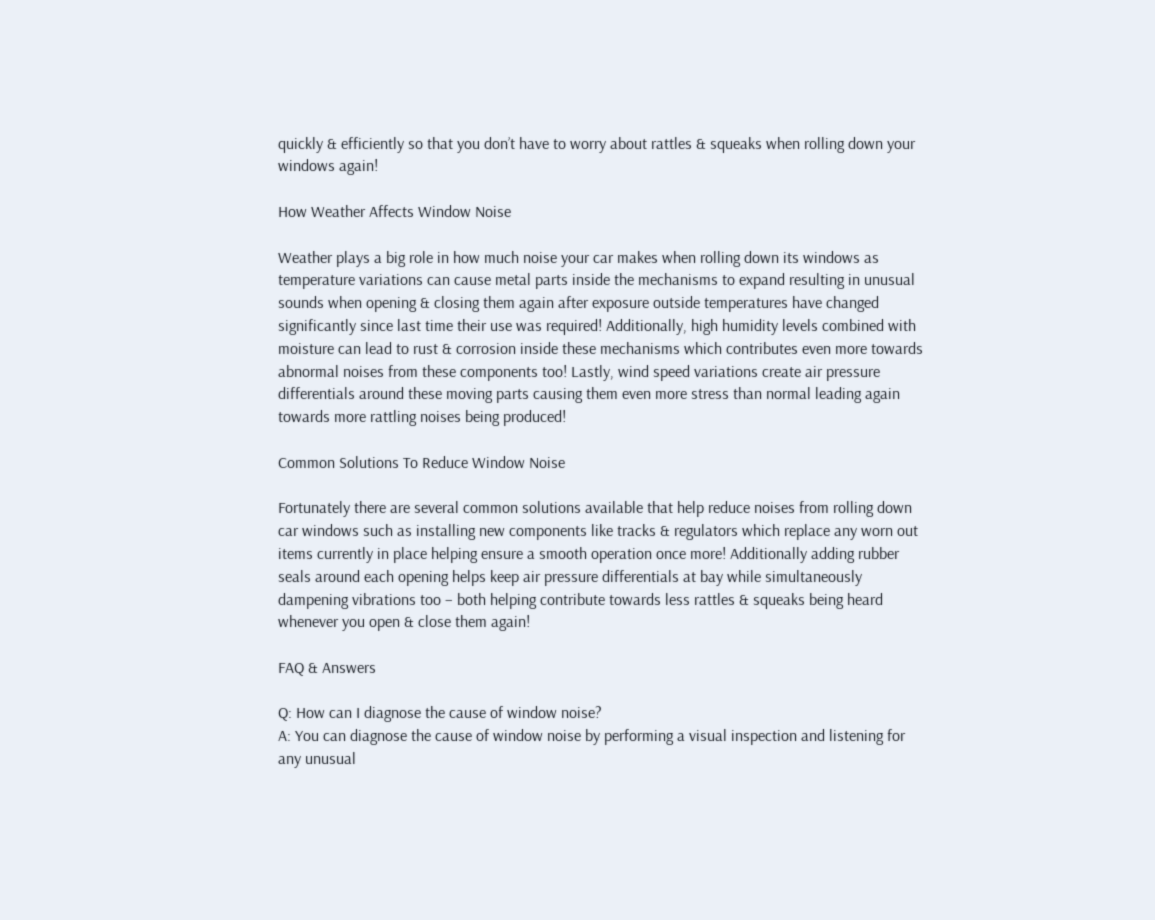quickly & efficiently so that you don’t have to worry about rattles & squeaks when rolling down your windows again!

How Weather Affects Window Noise

Weather plays a big role in how much noise your car makes when rolling down its windows as temperature variations can cause metal parts inside the mechanisms to expand resulting in unusual sounds when opening & closing them again after exposure outside temperatures have changed significantly since last time their use was required! Additionally, high humidity levels combined with moisture can lead to rust & corrosion inside these mechanisms which contributes even more towards abnormal noises from these components too! Lastly, wind speed variations create air pressure differentials around these moving parts causing them even more stress than normal leading again towards more rattling noises being produced!

Common Solutions To Reduce Window Noise

Fortunately there are several common solutions available that help reduce noises from rolling down car windows such as installing new components like tracks & regulators which replace any worn out items currently in place helping ensure a smooth operation once more! Additionally adding rubber seals around each opening helps keep air pressure differentials at bay while simultaneously dampening vibrations too – both helping contribute towards less rattles & squeaks being heard whenever you open & close them again!

FAQ & Answers

Q: How can I diagnose the cause of window noise?
A: You can diagnose the cause of window noise by performing a visual inspection and listening for any unusual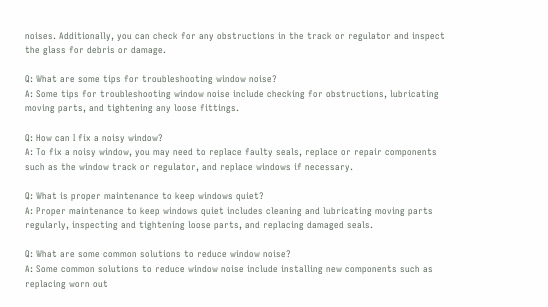noises. Additionally, you can check for any obstructions in the track or regulator and inspect the glass for debris or damage.

Q: What are some tips for troubleshooting window noise?
A: Some tips for troubleshooting window noise include checking for obstructions, lubricating moving parts, and tightening any loose fittings.

Q: How can I fix a noisy window?
A: To fix a noisy window, you may need to replace faulty seals, replace or repair components such as the window track or regulator, and replace windows if necessary.

Q: What is proper maintenance to keep windows quiet?
A: Proper maintenance to keep windows quiet includes cleaning and lubricating moving parts regularly, inspecting and tightening loose parts, and replacing damaged seals.

Q: What are some common solutions to reduce window noise?
A: Some common solutions to reduce window noise include installing new components such as replacing worn out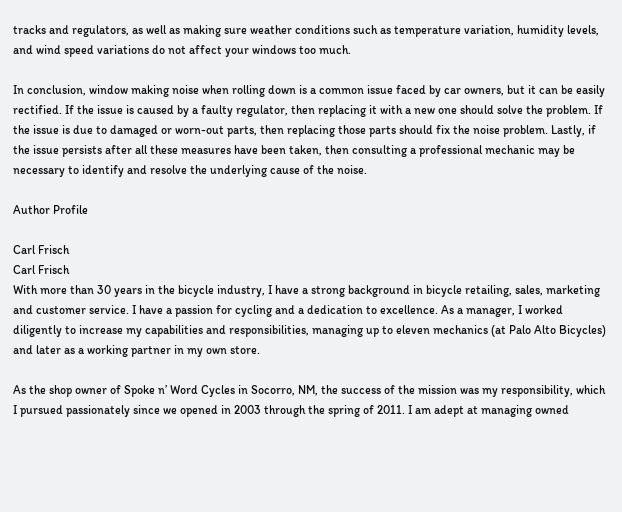tracks and regulators, as well as making sure weather conditions such as temperature variation, humidity levels, and wind speed variations do not affect your windows too much.

In conclusion, window making noise when rolling down is a common issue faced by car owners, but it can be easily rectified. If the issue is caused by a faulty regulator, then replacing it with a new one should solve the problem. If the issue is due to damaged or worn-out parts, then replacing those parts should fix the noise problem. Lastly, if the issue persists after all these measures have been taken, then consulting a professional mechanic may be necessary to identify and resolve the underlying cause of the noise.

Author Profile

Carl Frisch
Carl Frisch
With more than 30 years in the bicycle industry, I have a strong background in bicycle retailing, sales, marketing and customer service. I have a passion for cycling and a dedication to excellence. As a manager, I worked diligently to increase my capabilities and responsibilities, managing up to eleven mechanics (at Palo Alto Bicycles) and later as a working partner in my own store.

As the shop owner of Spoke n’ Word Cycles in Socorro, NM, the success of the mission was my responsibility, which I pursued passionately since we opened in 2003 through the spring of 2011. I am adept at managing owned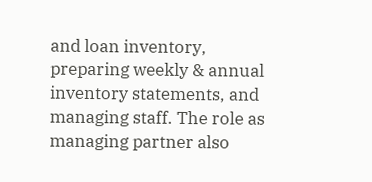and loan inventory, preparing weekly & annual inventory statements, and managing staff. The role as managing partner also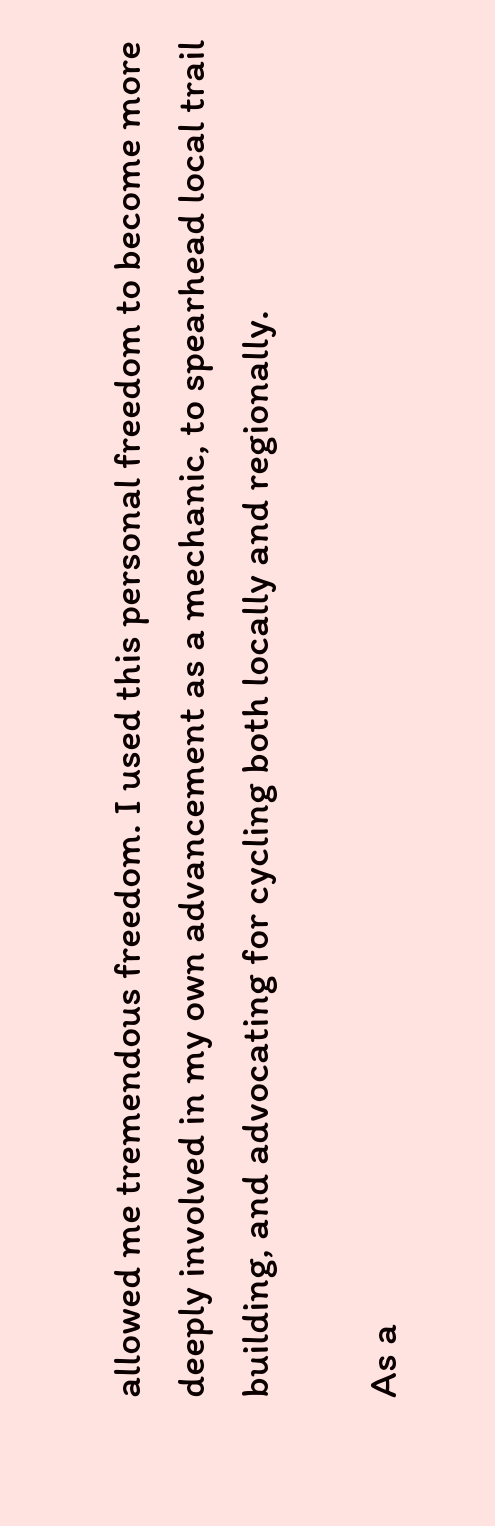allowed me tremendous freedom. I used this personal freedom to become more deeply involved in my own advancement as a mechanic, to spearhead local trail building, and advocating for cycling both locally and regionally.

As a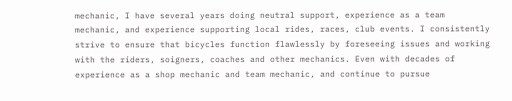mechanic, I have several years doing neutral support, experience as a team mechanic, and experience supporting local rides, races, club events. I consistently strive to ensure that bicycles function flawlessly by foreseeing issues and working with the riders, soigners, coaches and other mechanics. Even with decades of experience as a shop mechanic and team mechanic, and continue to pursue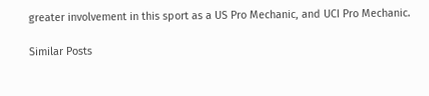greater involvement in this sport as a US Pro Mechanic, and UCI Pro Mechanic.

Similar Posts